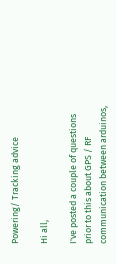Powering/ Tracking advice

Hi all,

I've posted a couple of questions prior to this about GPS / RF communication between arduinos,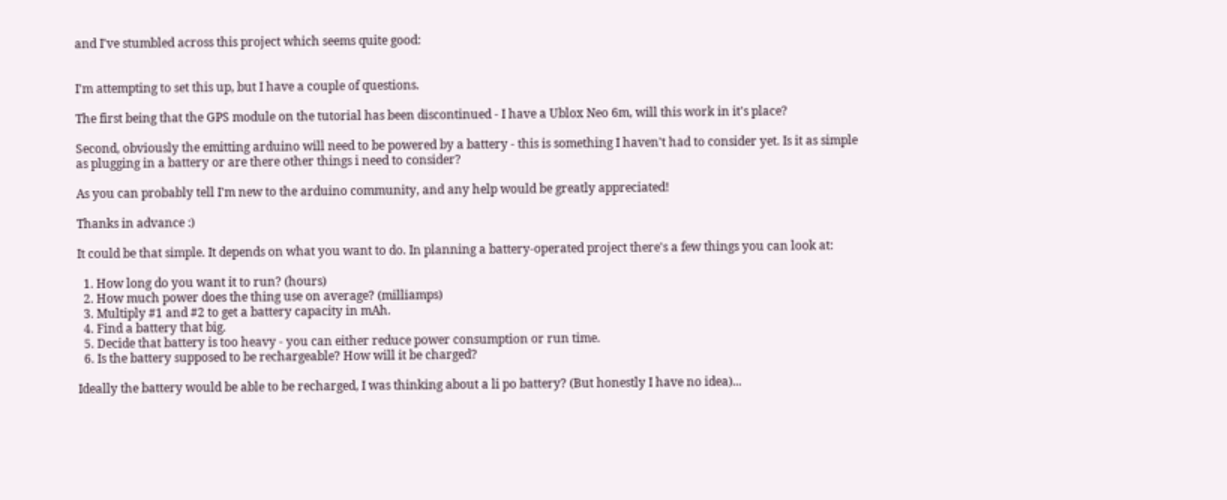and I've stumbled across this project which seems quite good:


I'm attempting to set this up, but I have a couple of questions.

The first being that the GPS module on the tutorial has been discontinued - I have a Ublox Neo 6m, will this work in it's place?

Second, obviously the emitting arduino will need to be powered by a battery - this is something I haven't had to consider yet. Is it as simple as plugging in a battery or are there other things i need to consider?

As you can probably tell I'm new to the arduino community, and any help would be greatly appreciated!

Thanks in advance :)

It could be that simple. It depends on what you want to do. In planning a battery-operated project there's a few things you can look at:

  1. How long do you want it to run? (hours)
  2. How much power does the thing use on average? (milliamps)
  3. Multiply #1 and #2 to get a battery capacity in mAh.
  4. Find a battery that big.
  5. Decide that battery is too heavy - you can either reduce power consumption or run time.
  6. Is the battery supposed to be rechargeable? How will it be charged?

Ideally the battery would be able to be recharged, I was thinking about a li po battery? (But honestly I have no idea)...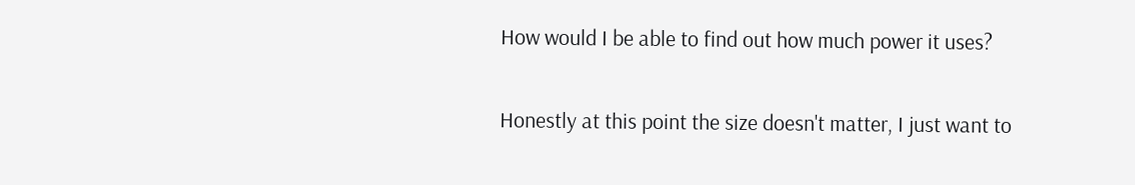How would I be able to find out how much power it uses?

Honestly at this point the size doesn't matter, I just want to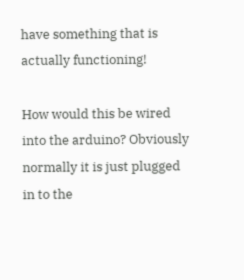have something that is actually functioning!

How would this be wired into the arduino? Obviously normally it is just plugged in to the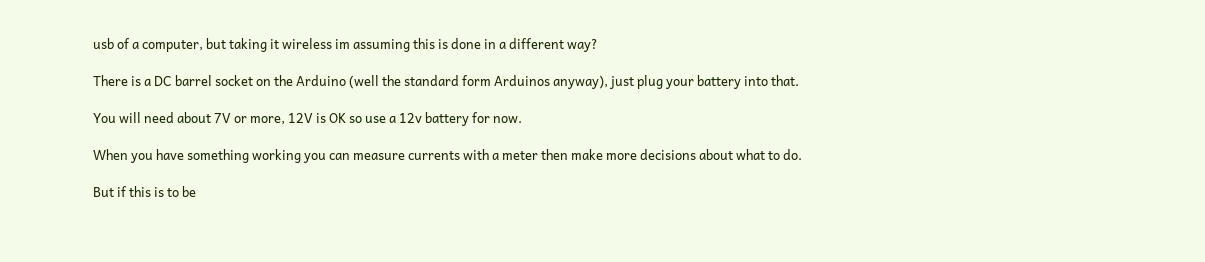usb of a computer, but taking it wireless im assuming this is done in a different way?

There is a DC barrel socket on the Arduino (well the standard form Arduinos anyway), just plug your battery into that.

You will need about 7V or more, 12V is OK so use a 12v battery for now.

When you have something working you can measure currents with a meter then make more decisions about what to do.

But if this is to be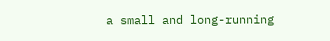a small and long-running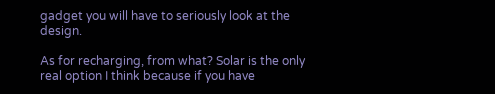gadget you will have to seriously look at the design.

As for recharging, from what? Solar is the only real option I think because if you have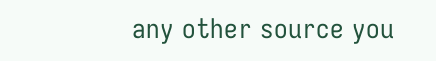any other source you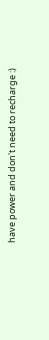have power and don't need to recharge :)